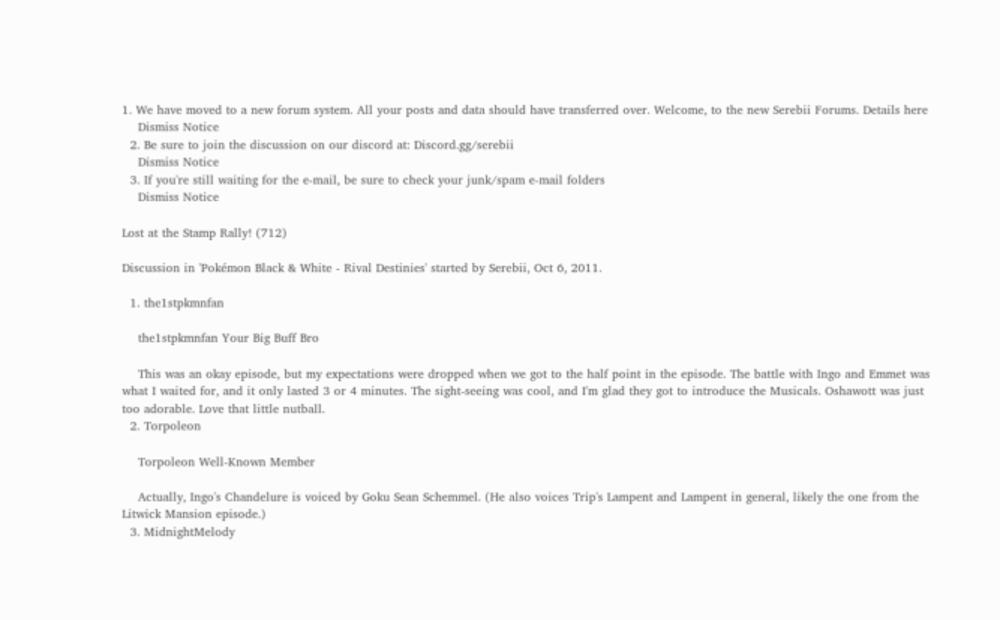1. We have moved to a new forum system. All your posts and data should have transferred over. Welcome, to the new Serebii Forums. Details here
    Dismiss Notice
  2. Be sure to join the discussion on our discord at: Discord.gg/serebii
    Dismiss Notice
  3. If you're still waiting for the e-mail, be sure to check your junk/spam e-mail folders
    Dismiss Notice

Lost at the Stamp Rally! (712)

Discussion in 'Pokémon Black & White - Rival Destinies' started by Serebii, Oct 6, 2011.

  1. the1stpkmnfan

    the1stpkmnfan Your Big Buff Bro

    This was an okay episode, but my expectations were dropped when we got to the half point in the episode. The battle with Ingo and Emmet was what I waited for, and it only lasted 3 or 4 minutes. The sight-seeing was cool, and I'm glad they got to introduce the Musicals. Oshawott was just too adorable. Love that little nutball.
  2. Torpoleon

    Torpoleon Well-Known Member

    Actually, Ingo's Chandelure is voiced by Goku Sean Schemmel. (He also voices Trip's Lampent and Lampent in general, likely the one from the Litwick Mansion episode.)
  3. MidnightMelody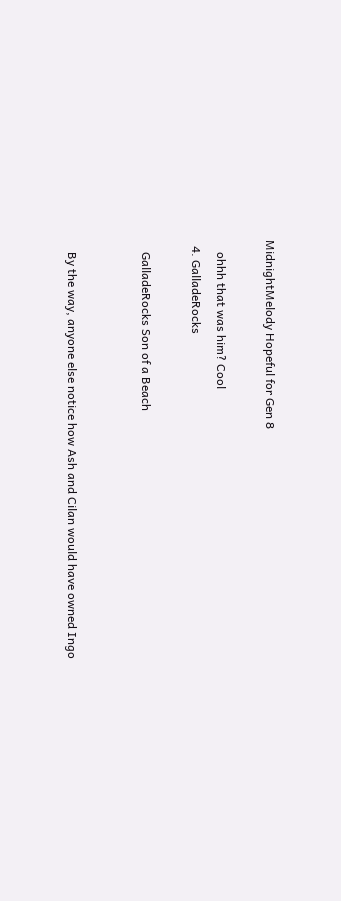MidnightMelody Hopeful for Gen 8

    ohhh that was him? Cool
  4. GalladeRocks

    GalladeRocks Son of a Beach


    By the way, anyone else notice how Ash and Cilan would have owned Ingo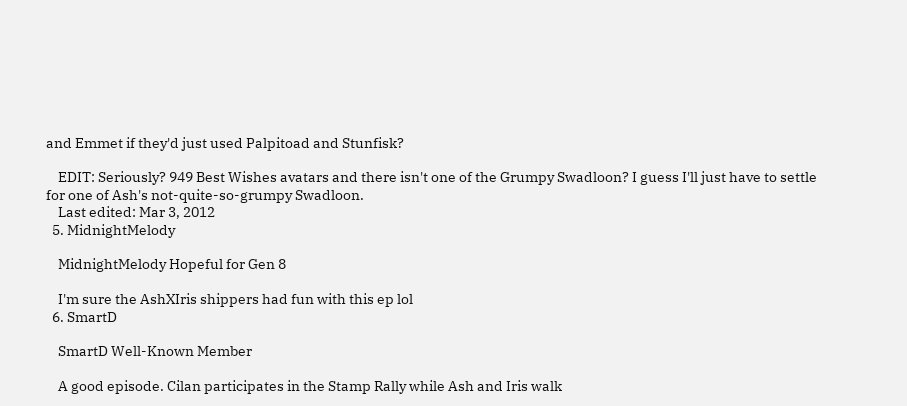and Emmet if they'd just used Palpitoad and Stunfisk?

    EDIT: Seriously? 949 Best Wishes avatars and there isn't one of the Grumpy Swadloon? I guess I'll just have to settle for one of Ash's not-quite-so-grumpy Swadloon.
    Last edited: Mar 3, 2012
  5. MidnightMelody

    MidnightMelody Hopeful for Gen 8

    I'm sure the AshXIris shippers had fun with this ep lol
  6. SmartD

    SmartD Well-Known Member

    A good episode. Cilan participates in the Stamp Rally while Ash and Iris walk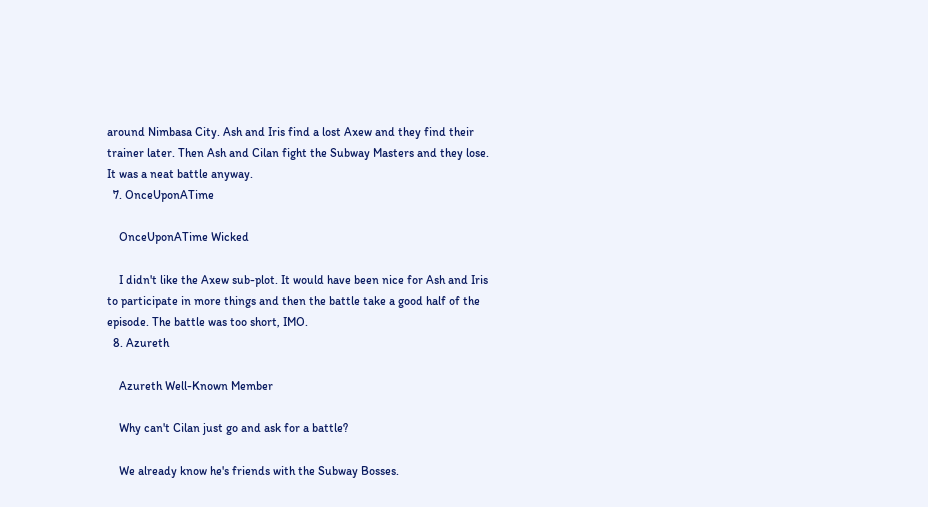around Nimbasa City. Ash and Iris find a lost Axew and they find their trainer later. Then Ash and Cilan fight the Subway Masters and they lose. It was a neat battle anyway.
  7. OnceUponATime

    OnceUponATime Wicked

    I didn't like the Axew sub-plot. It would have been nice for Ash and Iris to participate in more things and then the battle take a good half of the episode. The battle was too short, IMO.
  8. Azureth

    Azureth Well-Known Member

    Why can't Cilan just go and ask for a battle?

    We already know he's friends with the Subway Bosses.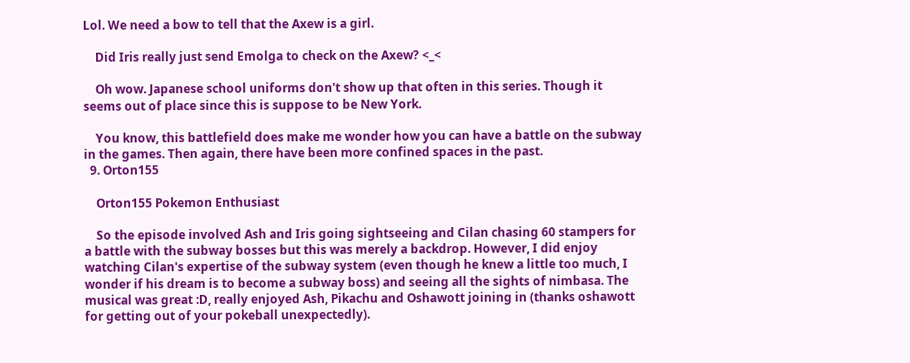Lol. We need a bow to tell that the Axew is a girl.

    Did Iris really just send Emolga to check on the Axew? <_<

    Oh wow. Japanese school uniforms don't show up that often in this series. Though it seems out of place since this is suppose to be New York.

    You know, this battlefield does make me wonder how you can have a battle on the subway in the games. Then again, there have been more confined spaces in the past.
  9. Orton155

    Orton155 Pokemon Enthusiast

    So the episode involved Ash and Iris going sightseeing and Cilan chasing 60 stampers for a battle with the subway bosses but this was merely a backdrop. However, I did enjoy watching Cilan's expertise of the subway system (even though he knew a little too much, I wonder if his dream is to become a subway boss) and seeing all the sights of nimbasa. The musical was great :D, really enjoyed Ash, Pikachu and Oshawott joining in (thanks oshawott for getting out of your pokeball unexpectedly).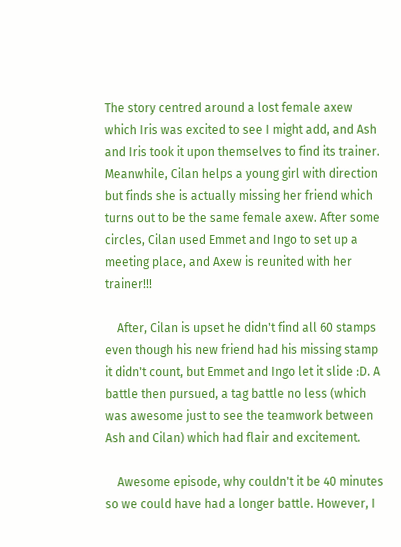The story centred around a lost female axew which Iris was excited to see I might add, and Ash and Iris took it upon themselves to find its trainer. Meanwhile, Cilan helps a young girl with direction but finds she is actually missing her friend which turns out to be the same female axew. After some circles, Cilan used Emmet and Ingo to set up a meeting place, and Axew is reunited with her trainer!!!

    After, Cilan is upset he didn't find all 60 stamps even though his new friend had his missing stamp it didn't count, but Emmet and Ingo let it slide :D. A battle then pursued, a tag battle no less (which was awesome just to see the teamwork between Ash and Cilan) which had flair and excitement.

    Awesome episode, why couldn't it be 40 minutes so we could have had a longer battle. However, I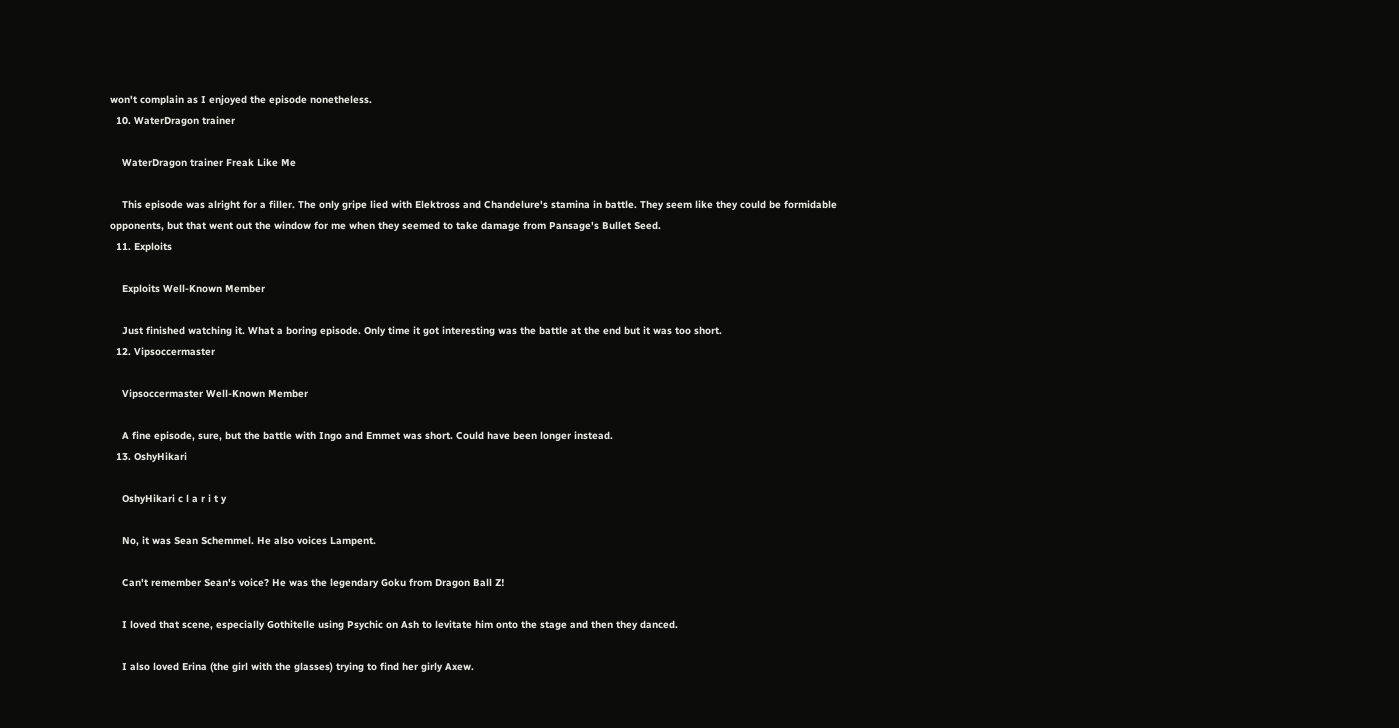won't complain as I enjoyed the episode nonetheless.
  10. WaterDragon trainer

    WaterDragon trainer Freak Like Me

    This episode was alright for a filler. The only gripe lied with Elektross and Chandelure's stamina in battle. They seem like they could be formidable opponents, but that went out the window for me when they seemed to take damage from Pansage's Bullet Seed.
  11. Exploits

    Exploits Well-Known Member

    Just finished watching it. What a boring episode. Only time it got interesting was the battle at the end but it was too short.
  12. Vipsoccermaster

    Vipsoccermaster Well-Known Member

    A fine episode, sure, but the battle with Ingo and Emmet was short. Could have been longer instead.
  13. OshyHikari

    OshyHikari c l a r i t y

    No, it was Sean Schemmel. He also voices Lampent.

    Can't remember Sean's voice? He was the legendary Goku from Dragon Ball Z!

    I loved that scene, especially Gothitelle using Psychic on Ash to levitate him onto the stage and then they danced.

    I also loved Erina (the girl with the glasses) trying to find her girly Axew.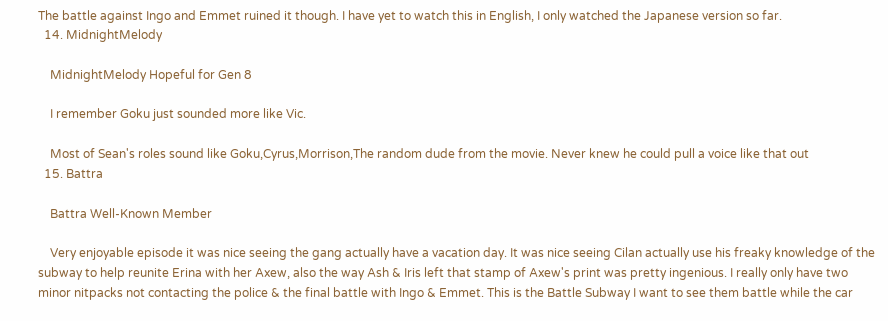The battle against Ingo and Emmet ruined it though. I have yet to watch this in English, I only watched the Japanese version so far.
  14. MidnightMelody

    MidnightMelody Hopeful for Gen 8

    I remember Goku just sounded more like Vic.

    Most of Sean's roles sound like Goku,Cyrus,Morrison,The random dude from the movie. Never knew he could pull a voice like that out
  15. Battra

    Battra Well-Known Member

    Very enjoyable episode it was nice seeing the gang actually have a vacation day. It was nice seeing Cilan actually use his freaky knowledge of the subway to help reunite Erina with her Axew, also the way Ash & Iris left that stamp of Axew's print was pretty ingenious. I really only have two minor nitpacks not contacting the police & the final battle with Ingo & Emmet. This is the Battle Subway I want to see them battle while the car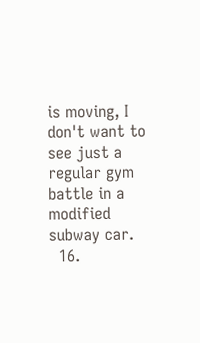is moving, I don't want to see just a regular gym battle in a modified subway car.
  16.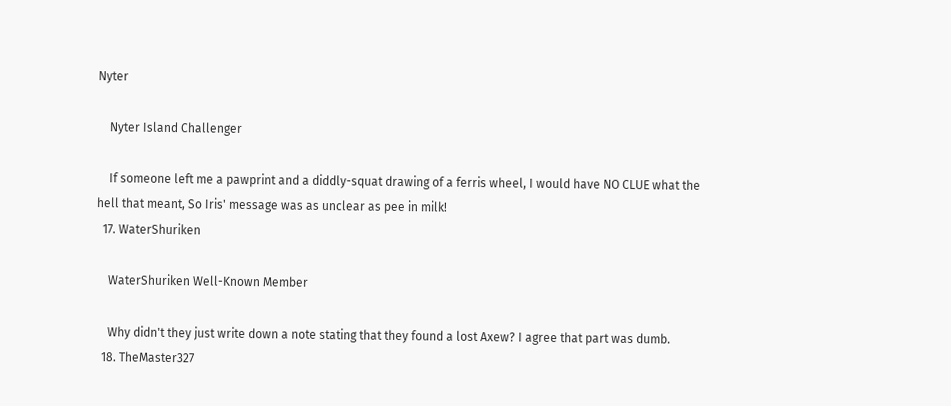Nyter

    Nyter Island Challenger

    If someone left me a pawprint and a diddly-squat drawing of a ferris wheel, I would have NO CLUE what the hell that meant, So Iris' message was as unclear as pee in milk!
  17. WaterShuriken

    WaterShuriken Well-Known Member

    Why didn't they just write down a note stating that they found a lost Axew? I agree that part was dumb.
  18. TheMaster327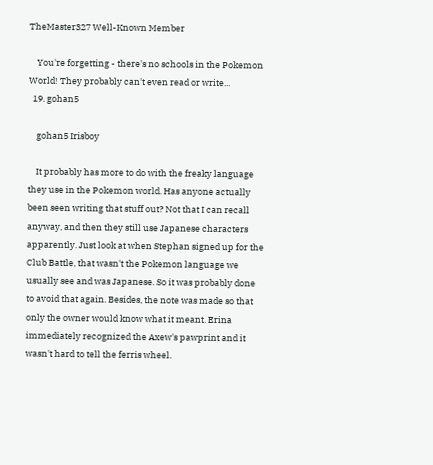TheMaster327 Well-Known Member

    You're forgetting - there's no schools in the Pokemon World! They probably can't even read or write...
  19. gohan5

    gohan5 Irisboy

    It probably has more to do with the freaky language they use in the Pokemon world. Has anyone actually been seen writing that stuff out? Not that I can recall anyway, and then they still use Japanese characters apparently. Just look at when Stephan signed up for the Club Battle, that wasn't the Pokemon language we usually see and was Japanese. So it was probably done to avoid that again. Besides, the note was made so that only the owner would know what it meant. Erina immediately recognized the Axew's pawprint and it wasn't hard to tell the ferris wheel.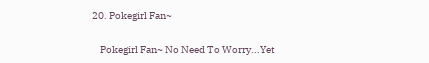20. Pokegirl Fan~

    Pokegirl Fan~ No Need To Worry...Yet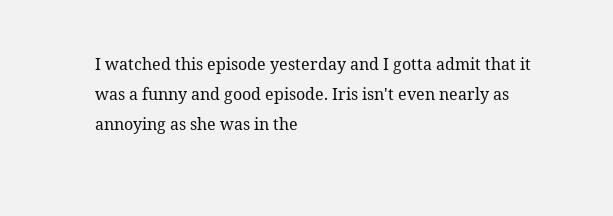I watched this episode yesterday and I gotta admit that it was a funny and good episode. Iris isn't even nearly as annoying as she was in the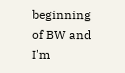beginning of BW and I'm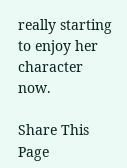really starting to enjoy her character now.

Share This Page